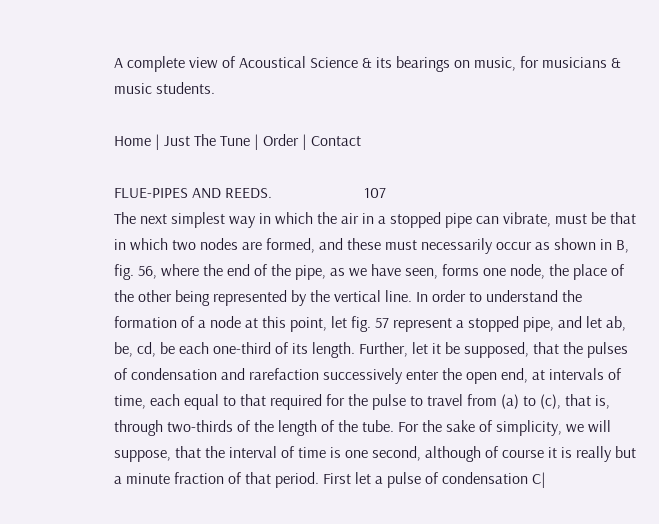A complete view of Acoustical Science & its bearings on music, for musicians & music students.

Home | Just The Tune | Order | Contact

FLUE-PIPES AND REEDS.                       107
The next simplest way in which the air in a stopped pipe can vibrate, must be that in which two nodes are formed, and these must necessarily occur as shown in B, fig. 56, where the end of the pipe, as we have seen, forms one node, the place of the other being represented by the vertical line. In order to understand the formation of a node at this point, let fig. 57 represent a stopped pipe, and let ab, be, cd, be each one-third of its length. Further, let it be supposed, that the pulses of condensation and rarefaction successively enter the open end, at intervals of time, each equal to that required for the pulse to travel from (a) to (c), that is, through two-thirds of the length of the tube. For the sake of simplicity, we will suppose, that the interval of time is one second, although of course it is really but a minute fraction of that period. First let a pulse of condensation C|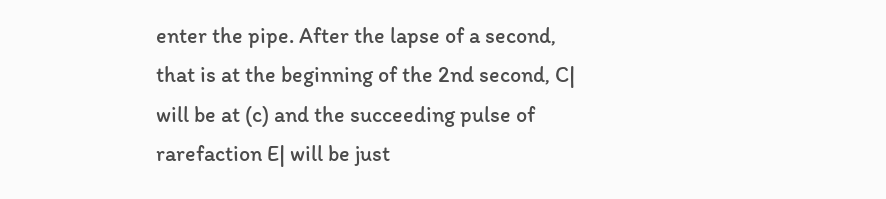enter the pipe. After the lapse of a second, that is at the beginning of the 2nd second, C| will be at (c) and the succeeding pulse of rarefaction E| will be just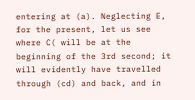entering at (a). Neglecting E, for the present, let us see where C( will be at the beginning of the 3rd second; it will evidently have travelled through (cd) and back, and in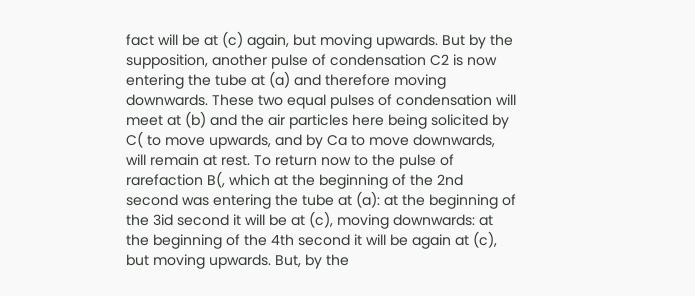fact will be at (c) again, but moving upwards. But by the supposition, another pulse of condensation C2 is now entering the tube at (a) and therefore moving downwards. These two equal pulses of condensation will meet at (b) and the air particles here being solicited by C( to move upwards, and by Ca to move downwards, will remain at rest. To return now to the pulse of rarefaction B(, which at the beginning of the 2nd second was entering the tube at (a): at the beginning of the 3id second it will be at (c), moving downwards: at the beginning of the 4th second it will be again at (c), but moving upwards. But, by the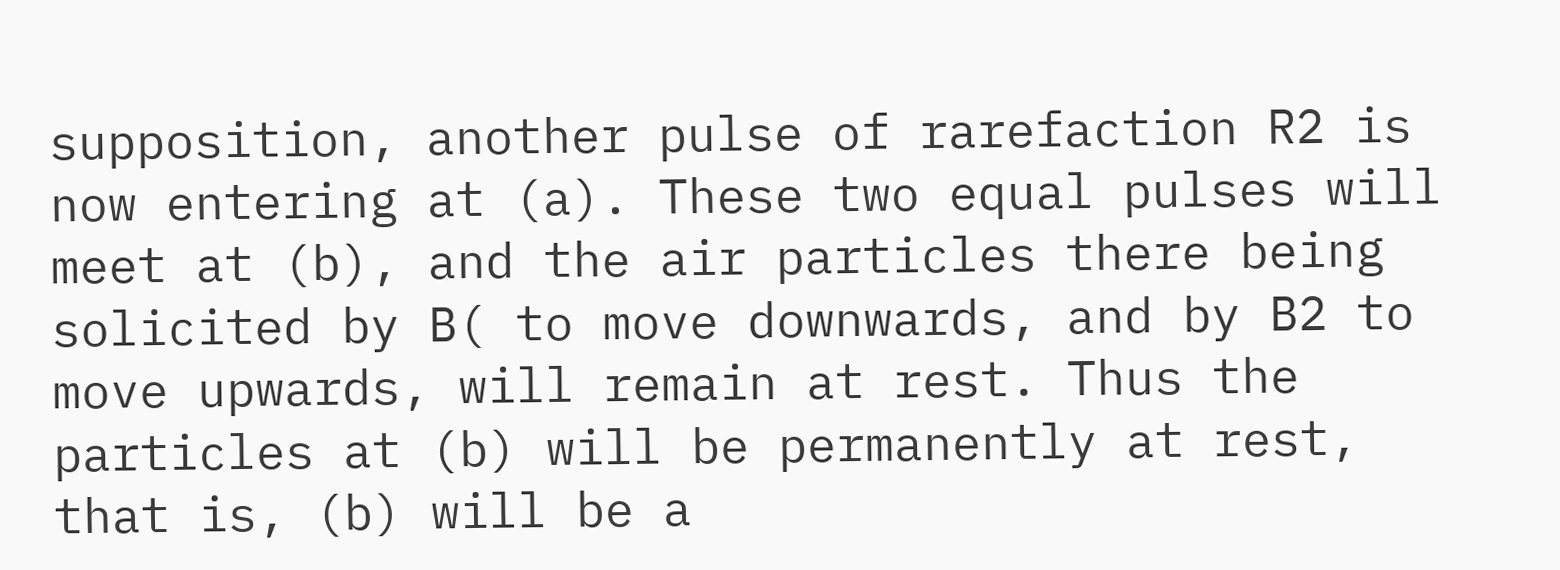supposition, another pulse of rarefaction R2 is now entering at (a). These two equal pulses will meet at (b), and the air particles there being solicited by B( to move downwards, and by B2 to move upwards, will remain at rest. Thus the particles at (b) will be permanently at rest, that is, (b) will be a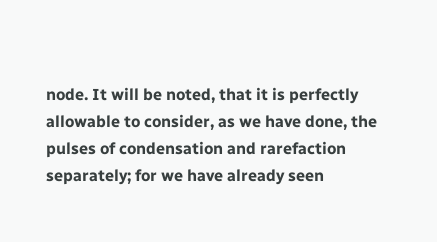node. It will be noted, that it is perfectly allowable to consider, as we have done, the pulses of condensation and rarefaction separately; for we have already seen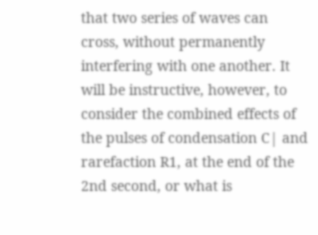that two series of waves can cross, without permanently interfering with one another. It will be instructive, however, to consider the combined effects of the pulses of condensation C| and rarefaction R1, at the end of the 2nd second, or what is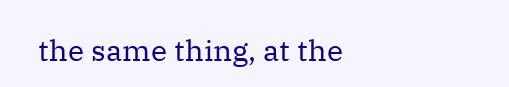the same thing, at the